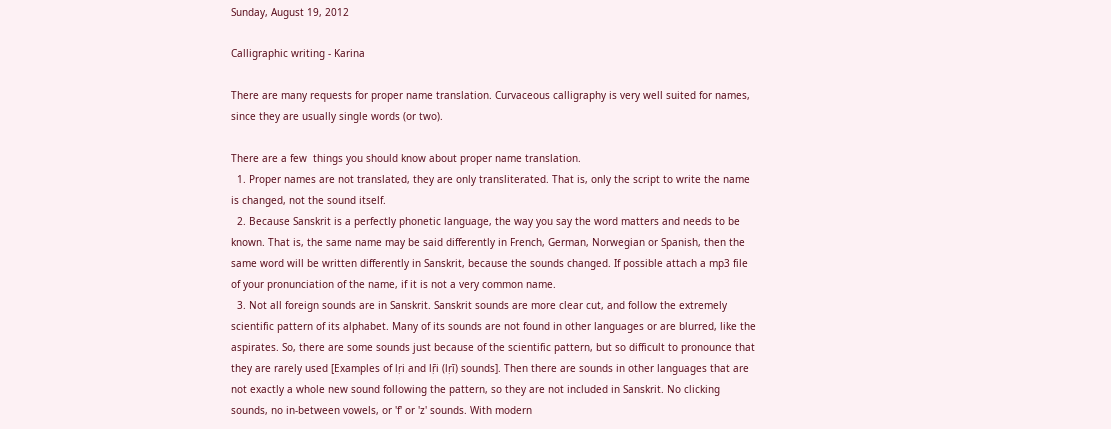Sunday, August 19, 2012

Calligraphic writing - Karina

There are many requests for proper name translation. Curvaceous calligraphy is very well suited for names, since they are usually single words (or two).

There are a few  things you should know about proper name translation.
  1. Proper names are not translated, they are only transliterated. That is, only the script to write the name is changed, not the sound itself.
  2. Because Sanskrit is a perfectly phonetic language, the way you say the word matters and needs to be known. That is, the same name may be said differently in French, German, Norwegian or Spanish, then the same word will be written differently in Sanskrit, because the sounds changed. If possible attach a mp3 file of your pronunciation of the name, if it is not a very common name.
  3. Not all foreign sounds are in Sanskrit. Sanskrit sounds are more clear cut, and follow the extremely scientific pattern of its alphabet. Many of its sounds are not found in other languages or are blurred, like the aspirates. So, there are some sounds just because of the scientific pattern, but so difficult to pronounce that they are rarely used [Examples of lṛi and lṝi (lṛī) sounds]. Then there are sounds in other languages that are not exactly a whole new sound following the pattern, so they are not included in Sanskrit. No clicking sounds, no in-between vowels, or 'f' or 'z' sounds. With modern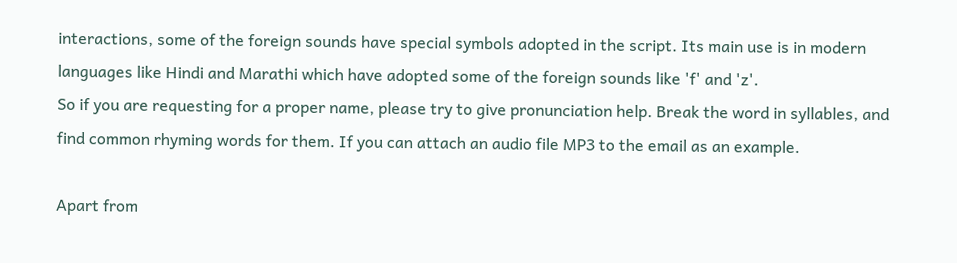interactions, some of the foreign sounds have special symbols adopted in the script. Its main use is in modern languages like Hindi and Marathi which have adopted some of the foreign sounds like 'f' and 'z'.
So if you are requesting for a proper name, please try to give pronunciation help. Break the word in syllables, and find common rhyming words for them. If you can attach an audio file MP3 to the email as an example.

Apart from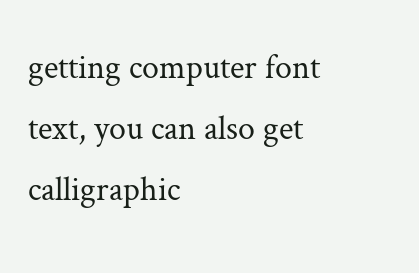getting computer font text, you can also get calligraphic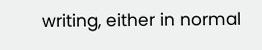writing, either in normal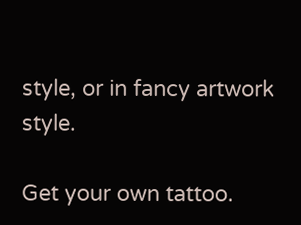style, or in fancy artwork style.

Get your own tattoo.